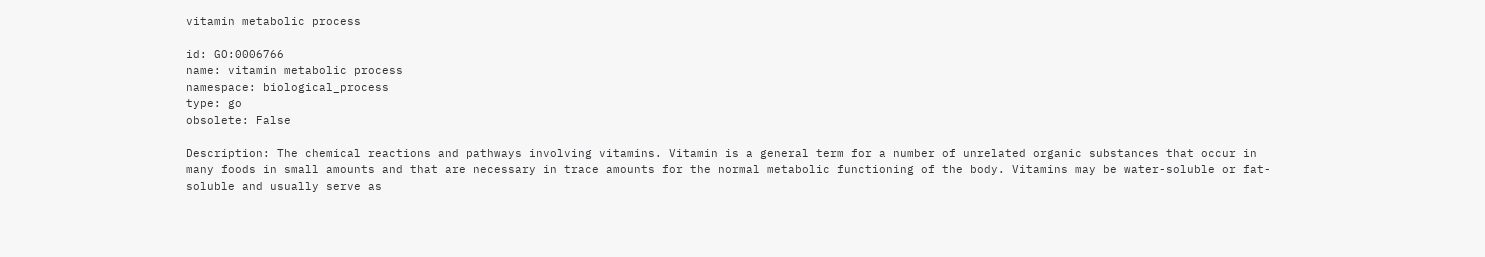vitamin metabolic process

id: GO:0006766
name: vitamin metabolic process
namespace: biological_process
type: go
obsolete: False

Description: The chemical reactions and pathways involving vitamins. Vitamin is a general term for a number of unrelated organic substances that occur in many foods in small amounts and that are necessary in trace amounts for the normal metabolic functioning of the body. Vitamins may be water-soluble or fat-soluble and usually serve as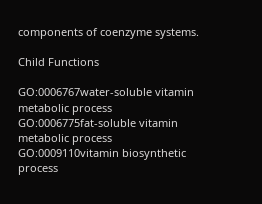components of coenzyme systems.

Child Functions

GO:0006767water-soluble vitamin metabolic process
GO:0006775fat-soluble vitamin metabolic process
GO:0009110vitamin biosynthetic process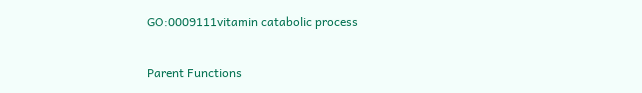GO:0009111vitamin catabolic process

Parent Functions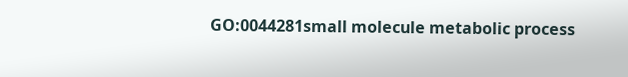GO:0044281small molecule metabolic process